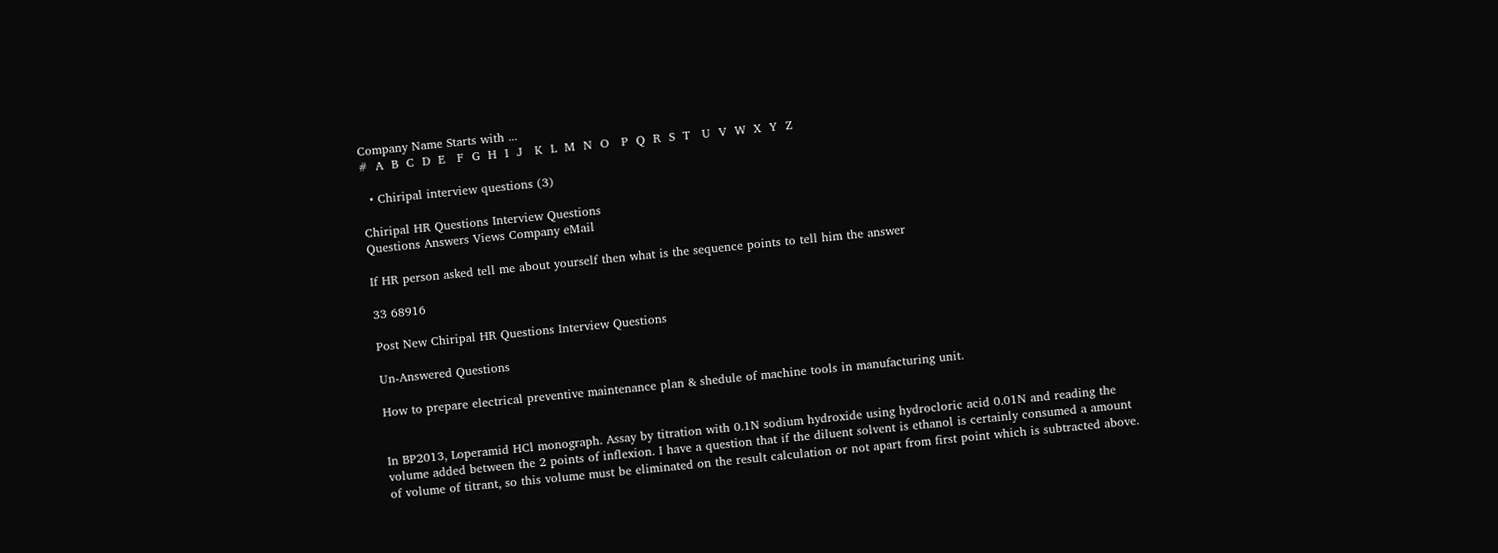Company Name Starts with ...
#  A  B  C  D  E   F  G  H  I  J   K  L  M  N  O   P  Q  R  S  T   U  V  W  X  Y  Z

  • Chiripal interview questions (3)

Chiripal HR Questions Interview Questions
Questions Answers Views Company eMail

If HR person asked tell me about yourself then what is the sequence points to tell him the answer

33 68916

Post New Chiripal HR Questions Interview Questions

Un-Answered Questions

How to prepare electrical preventive maintenance plan & shedule of machine tools in manufacturing unit.


In BP2013, Loperamid HCl monograph. Assay by titration with 0.1N sodium hydroxide using hydrocloric acid 0.01N and reading the volume added between the 2 points of inflexion. I have a question that if the diluent solvent is ethanol is certainly consumed a amount of volume of titrant, so this volume must be eliminated on the result calculation or not apart from first point which is subtracted above.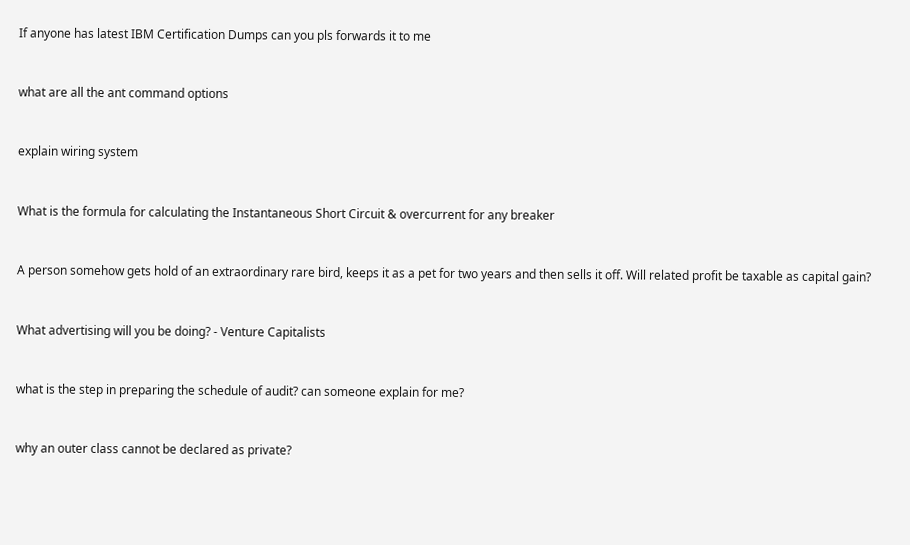If anyone has latest IBM Certification Dumps can you pls forwards it to me


what are all the ant command options


explain wiring system


What is the formula for calculating the Instantaneous Short Circuit & overcurrent for any breaker


A person somehow gets hold of an extraordinary rare bird, keeps it as a pet for two years and then sells it off. Will related profit be taxable as capital gain?


What advertising will you be doing? - Venture Capitalists


what is the step in preparing the schedule of audit? can someone explain for me?


why an outer class cannot be declared as private?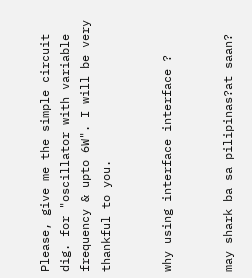Please, give me the simple circuit dig. for "oscillator with variable frequency & upto 6W". I will be very thankful to you.


why using interface interface ?


may shark ba sa pilipinas?at saan?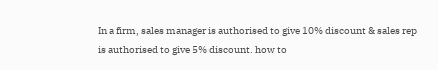In a firm, sales manager is authorised to give 10% discount & sales rep is authorised to give 5% discount. how to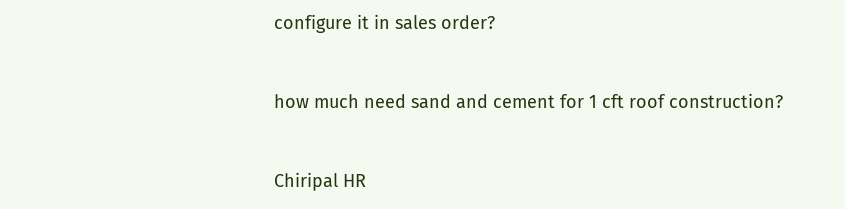configure it in sales order?


how much need sand and cement for 1 cft roof construction?


Chiripal HR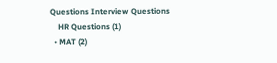Questions Interview Questions
    HR Questions (1)
  • MAT (2)